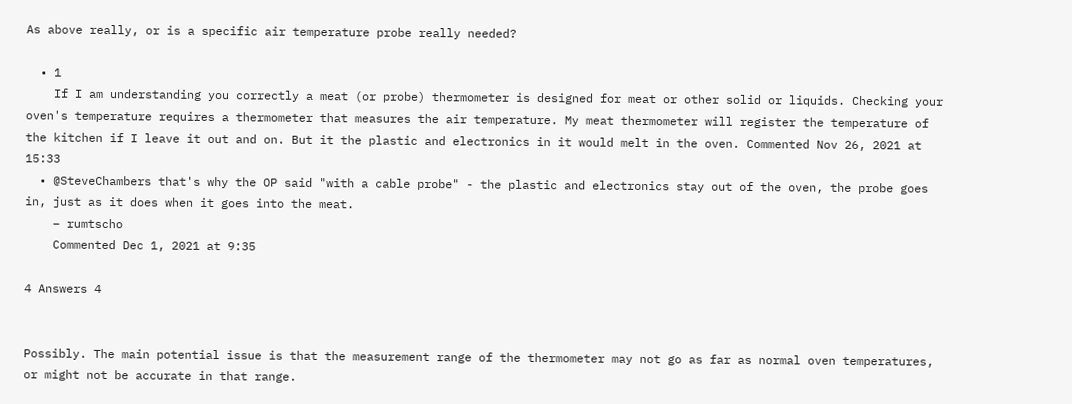As above really, or is a specific air temperature probe really needed?

  • 1
    If I am understanding you correctly a meat (or probe) thermometer is designed for meat or other solid or liquids. Checking your oven's temperature requires a thermometer that measures the air temperature. My meat thermometer will register the temperature of the kitchen if I leave it out and on. But it the plastic and electronics in it would melt in the oven. Commented Nov 26, 2021 at 15:33
  • @SteveChambers that's why the OP said "with a cable probe" - the plastic and electronics stay out of the oven, the probe goes in, just as it does when it goes into the meat.
    – rumtscho
    Commented Dec 1, 2021 at 9:35

4 Answers 4


Possibly. The main potential issue is that the measurement range of the thermometer may not go as far as normal oven temperatures, or might not be accurate in that range.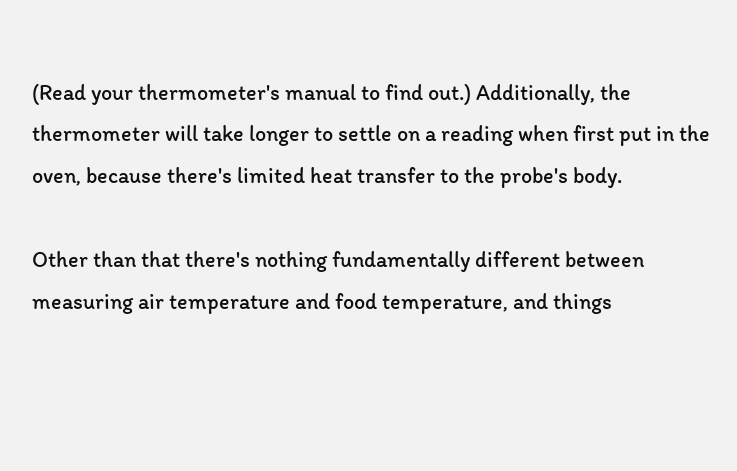(Read your thermometer's manual to find out.) Additionally, the thermometer will take longer to settle on a reading when first put in the oven, because there's limited heat transfer to the probe's body.

Other than that there's nothing fundamentally different between measuring air temperature and food temperature, and things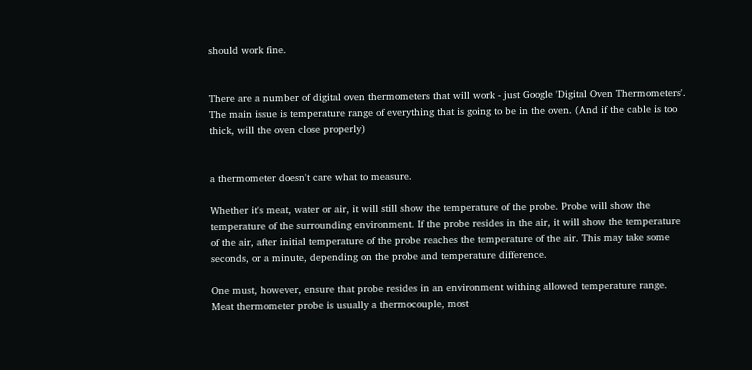should work fine.


There are a number of digital oven thermometers that will work - just Google 'Digital Oven Thermometers'. The main issue is temperature range of everything that is going to be in the oven. (And if the cable is too thick, will the oven close properly)


a thermometer doesn't care what to measure.

Whether it's meat, water or air, it will still show the temperature of the probe. Probe will show the temperature of the surrounding environment. If the probe resides in the air, it will show the temperature of the air, after initial temperature of the probe reaches the temperature of the air. This may take some seconds, or a minute, depending on the probe and temperature difference.

One must, however, ensure that probe resides in an environment withing allowed temperature range. Meat thermometer probe is usually a thermocouple, most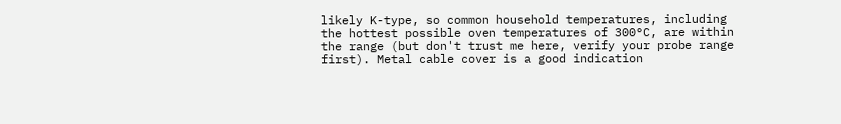likely K-type, so common household temperatures, including the hottest possible oven temperatures of 300°C, are within the range (but don't trust me here, verify your probe range first). Metal cable cover is a good indication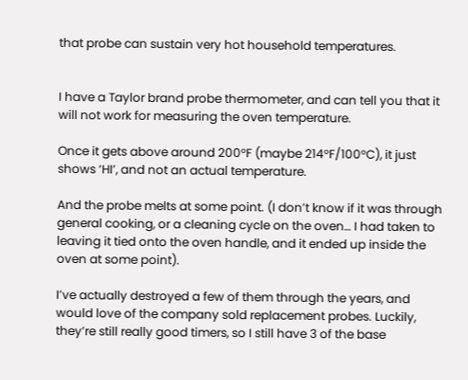that probe can sustain very hot household temperatures.


I have a Taylor brand probe thermometer, and can tell you that it will not work for measuring the oven temperature.

Once it gets above around 200°F (maybe 214°F/100°C), it just shows ‘HI’, and not an actual temperature.

And the probe melts at some point. (I don’t know if it was through general cooking, or a cleaning cycle on the oven… I had taken to leaving it tied onto the oven handle, and it ended up inside the oven at some point).

I’ve actually destroyed a few of them through the years, and would love of the company sold replacement probes. Luckily, they’re still really good timers, so I still have 3 of the base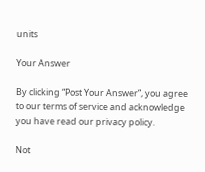units

Your Answer

By clicking “Post Your Answer”, you agree to our terms of service and acknowledge you have read our privacy policy.

Not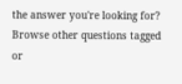the answer you're looking for? Browse other questions tagged or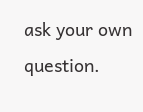ask your own question.